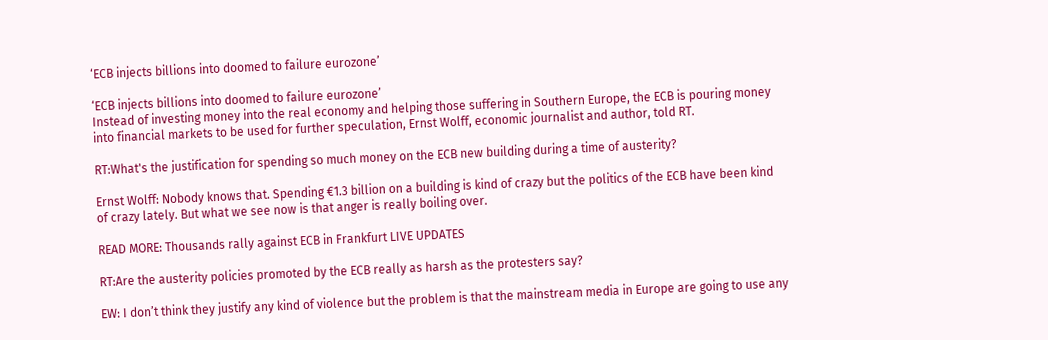‘ECB injects billions into doomed to failure eurozone’

‘ECB injects billions into doomed to failure eurozone’
Instead of investing money into the real economy and helping those suffering in Southern Europe, the ECB is pouring money into financial markets to be used for further speculation, Ernst Wolff, economic journalist and author, told RT.

RT:What's the justification for spending so much money on the ECB new building during a time of austerity?

Ernst Wolff: Nobody knows that. Spending €1.3 billion on a building is kind of crazy but the politics of the ECB have been kind of crazy lately. But what we see now is that anger is really boiling over.

READ MORE: Thousands rally against ECB in Frankfurt LIVE UPDATES

RT:Are the austerity policies promoted by the ECB really as harsh as the protesters say?

EW: I don’t think they justify any kind of violence but the problem is that the mainstream media in Europe are going to use any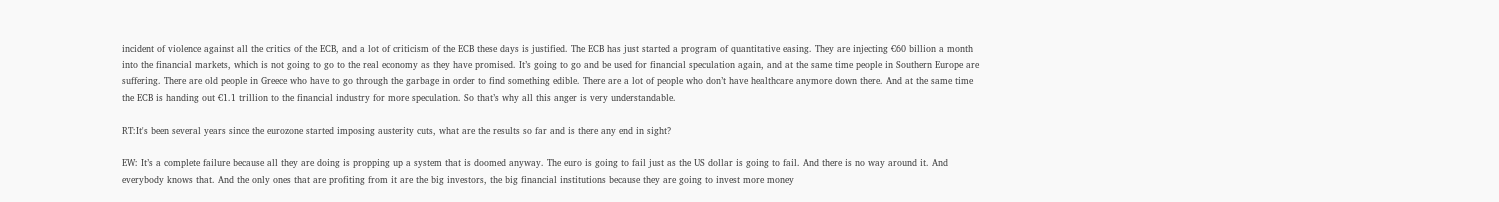incident of violence against all the critics of the ECB, and a lot of criticism of the ECB these days is justified. The ECB has just started a program of quantitative easing. They are injecting €60 billion a month into the financial markets, which is not going to go to the real economy as they have promised. It’s going to go and be used for financial speculation again, and at the same time people in Southern Europe are suffering. There are old people in Greece who have to go through the garbage in order to find something edible. There are a lot of people who don’t have healthcare anymore down there. And at the same time the ECB is handing out €1.1 trillion to the financial industry for more speculation. So that’s why all this anger is very understandable.

RT:It's been several years since the eurozone started imposing austerity cuts, what are the results so far and is there any end in sight?

EW: It’s a complete failure because all they are doing is propping up a system that is doomed anyway. The euro is going to fail just as the US dollar is going to fail. And there is no way around it. And everybody knows that. And the only ones that are profiting from it are the big investors, the big financial institutions because they are going to invest more money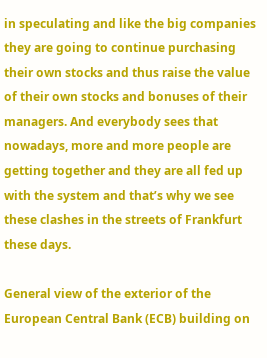in speculating and like the big companies they are going to continue purchasing their own stocks and thus raise the value of their own stocks and bonuses of their managers. And everybody sees that nowadays, more and more people are getting together and they are all fed up with the system and that’s why we see these clashes in the streets of Frankfurt these days.

General view of the exterior of the European Central Bank (ECB) building on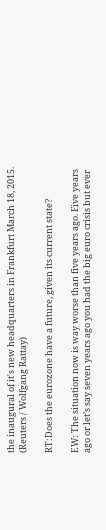the inaugural of it's new headquarters in Frankfurt March 18, 2015. (Reuters / Wolfgang Rattay)

RT:Does the eurozone have a future, given its current state?

EW: The situation now is way worse than five years ago. Five years ago or let’s say seven years ago you had the big euro crisis but ever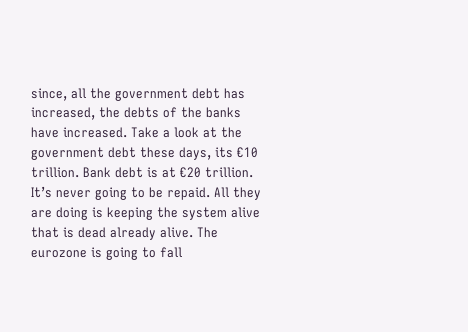since, all the government debt has increased, the debts of the banks have increased. Take a look at the government debt these days, its €10 trillion. Bank debt is at €20 trillion. It’s never going to be repaid. All they are doing is keeping the system alive that is dead already alive. The eurozone is going to fall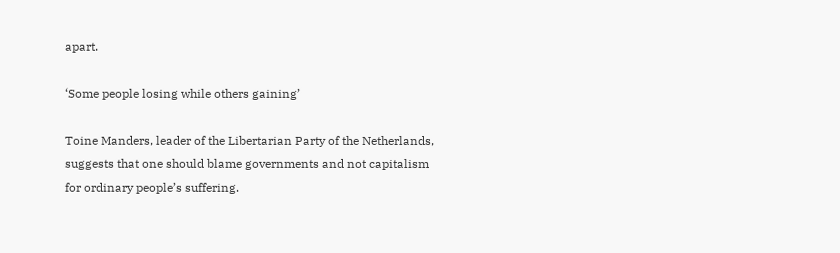apart.

‘Some people losing while others gaining’

Toine Manders, leader of the Libertarian Party of the Netherlands, suggests that one should blame governments and not capitalism for ordinary people’s suffering.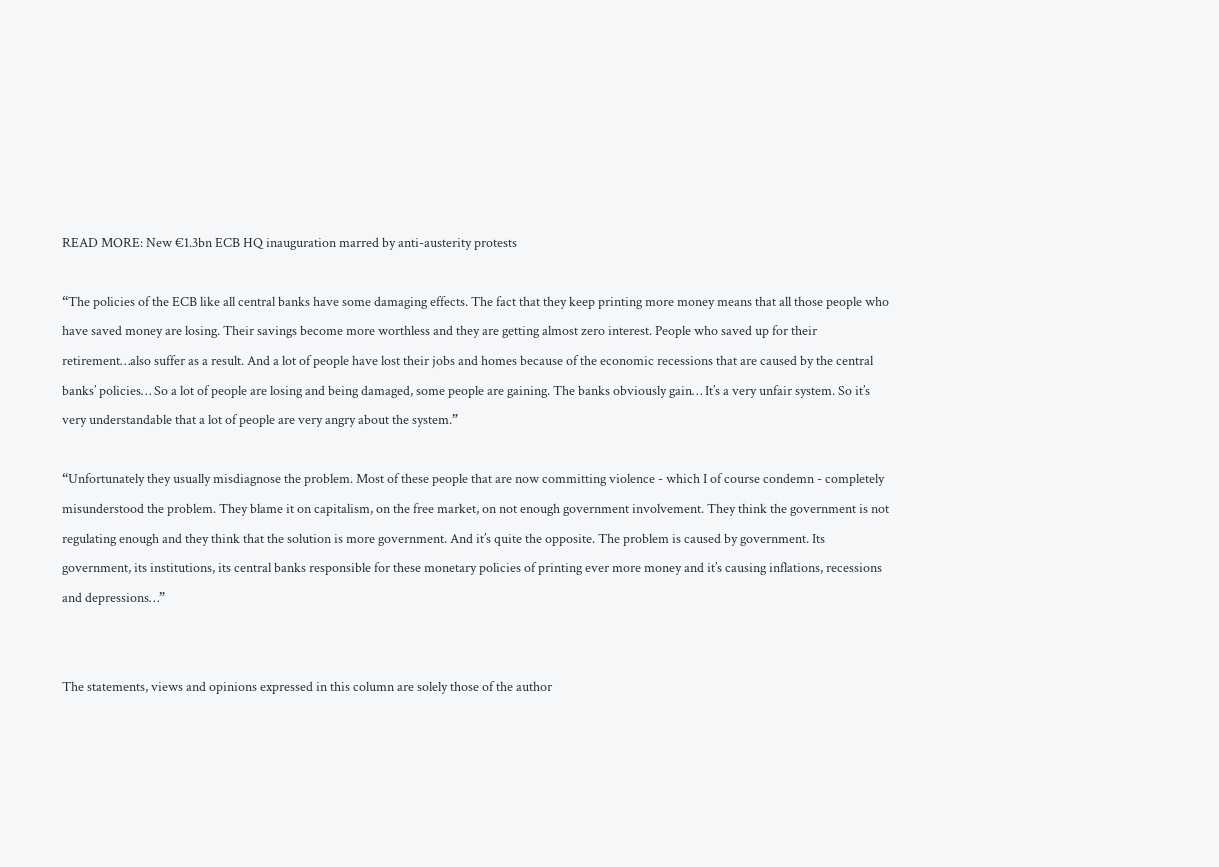READ MORE: New €1.3bn ECB HQ inauguration marred by anti-austerity protests

“The policies of the ECB like all central banks have some damaging effects. The fact that they keep printing more money means that all those people who have saved money are losing. Their savings become more worthless and they are getting almost zero interest. People who saved up for their retirement…also suffer as a result. And a lot of people have lost their jobs and homes because of the economic recessions that are caused by the central banks’ policies… So a lot of people are losing and being damaged, some people are gaining. The banks obviously gain… It’s a very unfair system. So it’s very understandable that a lot of people are very angry about the system.”

“Unfortunately they usually misdiagnose the problem. Most of these people that are now committing violence - which I of course condemn - completely misunderstood the problem. They blame it on capitalism, on the free market, on not enough government involvement. They think the government is not regulating enough and they think that the solution is more government. And it’s quite the opposite. The problem is caused by government. Its government, its institutions, its central banks responsible for these monetary policies of printing ever more money and it’s causing inflations, recessions and depressions…”


The statements, views and opinions expressed in this column are solely those of the author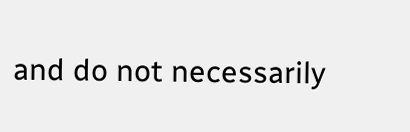and do not necessarily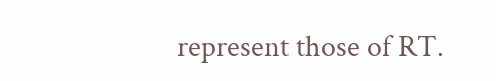represent those of RT.